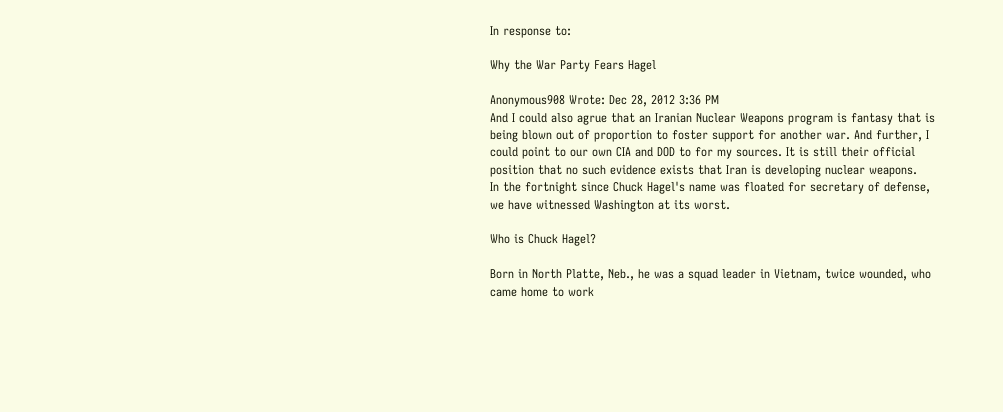In response to:

Why the War Party Fears Hagel

Anonymous908 Wrote: Dec 28, 2012 3:36 PM
And I could also agrue that an Iranian Nuclear Weapons program is fantasy that is being blown out of proportion to foster support for another war. And further, I could point to our own CIA and DOD to for my sources. It is still their official position that no such evidence exists that Iran is developing nuclear weapons.
In the fortnight since Chuck Hagel's name was floated for secretary of defense, we have witnessed Washington at its worst.

Who is Chuck Hagel?

Born in North Platte, Neb., he was a squad leader in Vietnam, twice wounded, who came home to work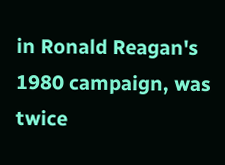in Ronald Reagan's 1980 campaign, was twice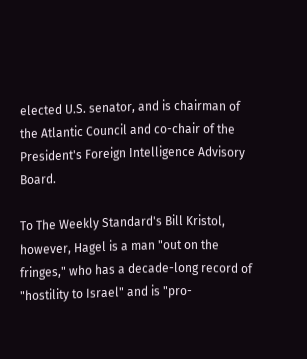elected U.S. senator, and is chairman of the Atlantic Council and co-chair of the President's Foreign Intelligence Advisory Board.

To The Weekly Standard's Bill Kristol, however, Hagel is a man "out on the fringes," who has a decade-long record of "hostility to Israel" and is "pro-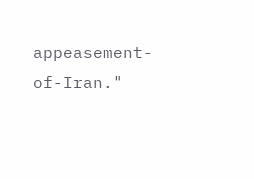appeasement-of-Iran."